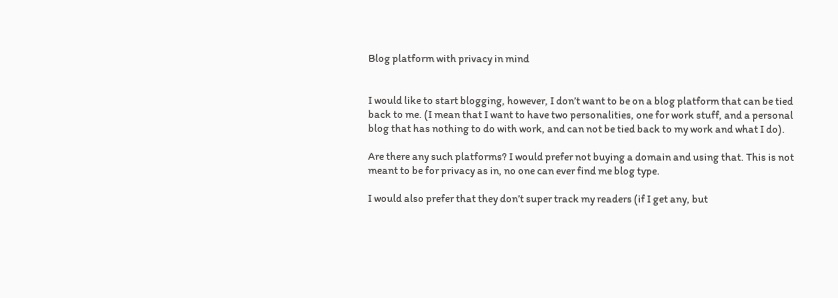Blog platform with privacy in mind


I would like to start blogging, however, I don’t want to be on a blog platform that can be tied back to me. (I mean that I want to have two personalities, one for work stuff, and a personal blog that has nothing to do with work, and can not be tied back to my work and what I do).

Are there any such platforms? I would prefer not buying a domain and using that. This is not meant to be for privacy as in, no one can ever find me blog type.

I would also prefer that they don’t super track my readers (if I get any, but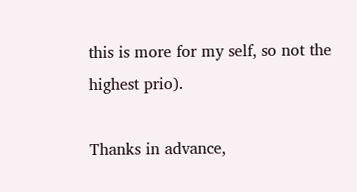this is more for my self, so not the highest prio).

Thanks in advance,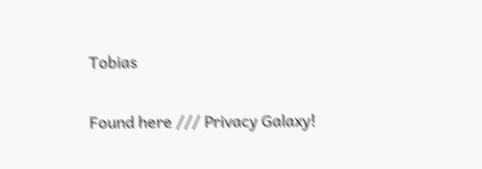Tobias

Found here /// Privacy Galaxy!